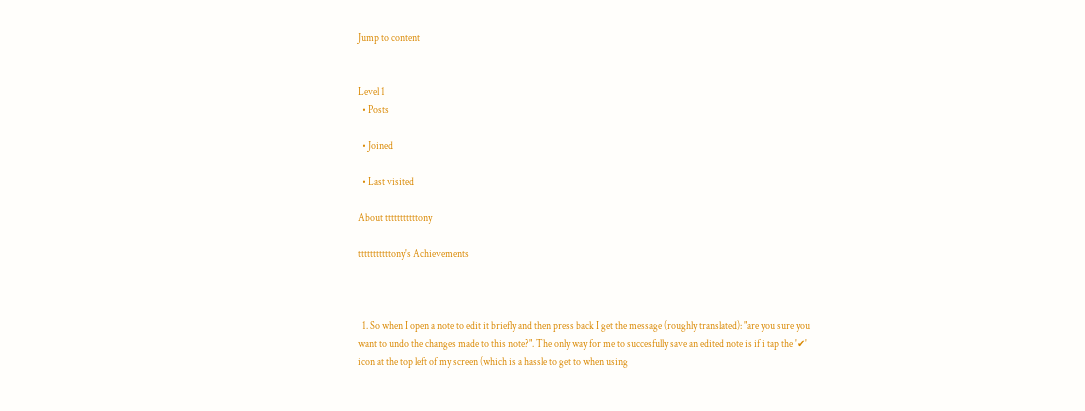Jump to content


Level 1
  • Posts

  • Joined

  • Last visited

About tttttttttttony

tttttttttttony's Achievements



  1. So when I open a note to edit it briefly and then press back I get the message (roughly translated): "are you sure you want to undo the changes made to this note?". The only way for me to succesfully save an edited note is if i tap the '✔' icon at the top left of my screen (which is a hassle to get to when using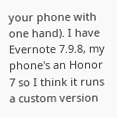your phone with one hand). I have Evernote 7.9.8, my phone's an Honor 7 so I think it runs a custom version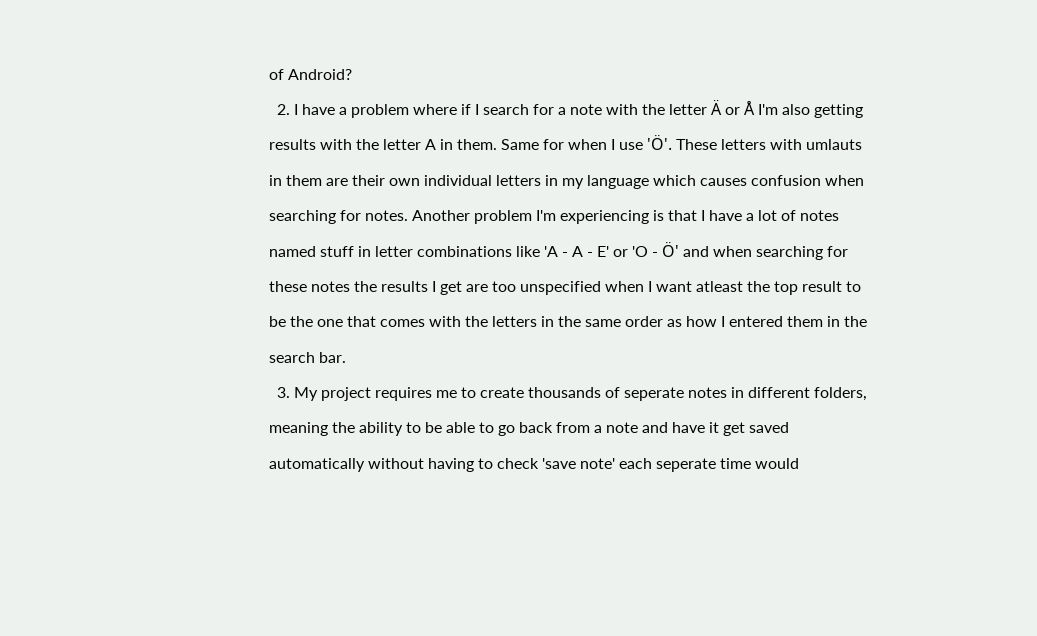of Android?
  2. I have a problem where if I search for a note with the letter Ä or Å I'm also getting results with the letter A in them. Same for when I use 'Ö'. These letters with umlauts in them are their own individual letters in my language which causes confusion when searching for notes. Another problem I'm experiencing is that I have a lot of notes named stuff in letter combinations like 'A - A - E' or 'O - Ö' and when searching for these notes the results I get are too unspecified when I want atleast the top result to be the one that comes with the letters in the same order as how I entered them in the search bar.
  3. My project requires me to create thousands of seperate notes in different folders, meaning the ability to be able to go back from a note and have it get saved automatically without having to check 'save note' each seperate time would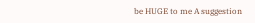be HUGE to me A suggestion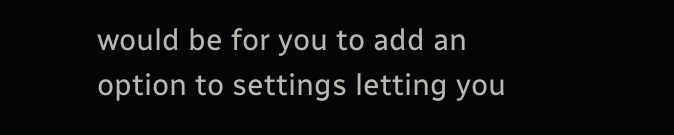would be for you to add an option to settings letting you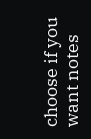choose if you want notes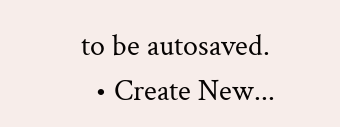to be autosaved.
  • Create New...